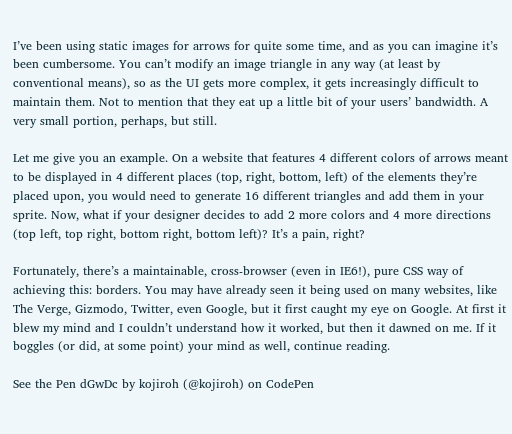I’ve been using static images for arrows for quite some time, and as you can imagine it’s been cumbersome. You can’t modify an image triangle in any way (at least by conventional means), so as the UI gets more complex, it gets increasingly difficult to maintain them. Not to mention that they eat up a little bit of your users’ bandwidth. A very small portion, perhaps, but still.

Let me give you an example. On a website that features 4 different colors of arrows meant to be displayed in 4 different places (top, right, bottom, left) of the elements they’re placed upon, you would need to generate 16 different triangles and add them in your sprite. Now, what if your designer decides to add 2 more colors and 4 more directions (top left, top right, bottom right, bottom left)? It’s a pain, right?

Fortunately, there’s a maintainable, cross-browser (even in IE6!), pure CSS way of achieving this: borders. You may have already seen it being used on many websites, like The Verge, Gizmodo, Twitter, even Google, but it first caught my eye on Google. At first it blew my mind and I couldn’t understand how it worked, but then it dawned on me. If it boggles (or did, at some point) your mind as well, continue reading.

See the Pen dGwDc by kojiroh (@kojiroh) on CodePen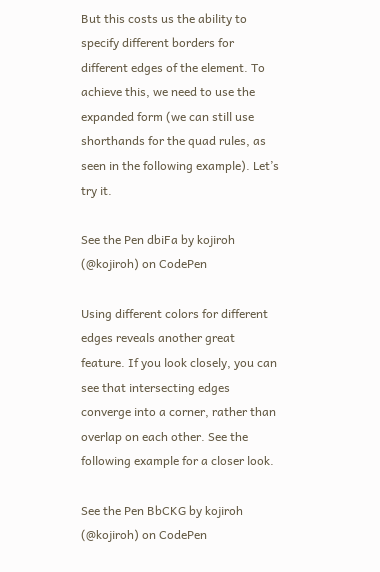But this costs us the ability to specify different borders for different edges of the element. To achieve this, we need to use the expanded form (we can still use shorthands for the quad rules, as seen in the following example). Let’s try it.

See the Pen dbiFa by kojiroh (@kojiroh) on CodePen

Using different colors for different edges reveals another great feature. If you look closely, you can see that intersecting edges converge into a corner, rather than overlap on each other. See the following example for a closer look.

See the Pen BbCKG by kojiroh (@kojiroh) on CodePen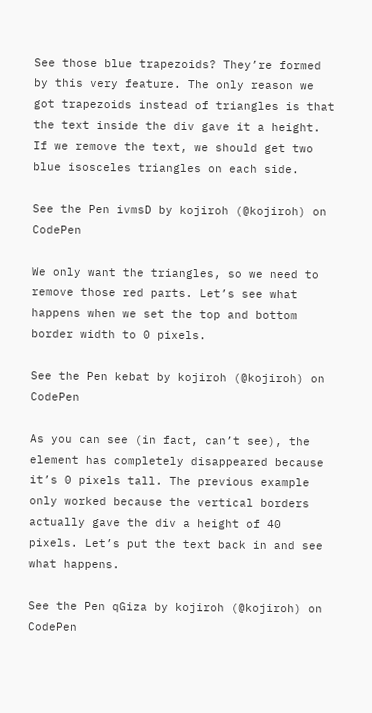See those blue trapezoids? They’re formed by this very feature. The only reason we got trapezoids instead of triangles is that the text inside the div gave it a height. If we remove the text, we should get two blue isosceles triangles on each side.

See the Pen ivmsD by kojiroh (@kojiroh) on CodePen

We only want the triangles, so we need to remove those red parts. Let’s see what happens when we set the top and bottom border width to 0 pixels.

See the Pen kebat by kojiroh (@kojiroh) on CodePen

As you can see (in fact, can’t see), the element has completely disappeared because it’s 0 pixels tall. The previous example only worked because the vertical borders actually gave the div a height of 40 pixels. Let’s put the text back in and see what happens.

See the Pen qGiza by kojiroh (@kojiroh) on CodePen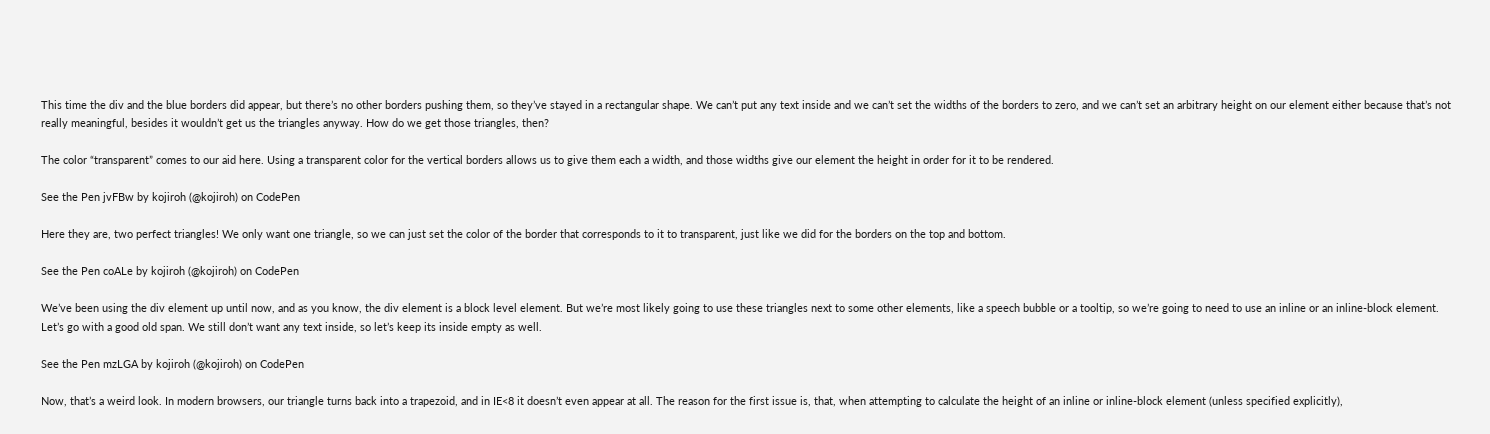This time the div and the blue borders did appear, but there’s no other borders pushing them, so they’ve stayed in a rectangular shape. We can’t put any text inside and we can’t set the widths of the borders to zero, and we can’t set an arbitrary height on our element either because that’s not really meaningful, besides it wouldn’t get us the triangles anyway. How do we get those triangles, then?

The color “transparent” comes to our aid here. Using a transparent color for the vertical borders allows us to give them each a width, and those widths give our element the height in order for it to be rendered.

See the Pen jvFBw by kojiroh (@kojiroh) on CodePen

Here they are, two perfect triangles! We only want one triangle, so we can just set the color of the border that corresponds to it to transparent, just like we did for the borders on the top and bottom.

See the Pen coALe by kojiroh (@kojiroh) on CodePen

We’ve been using the div element up until now, and as you know, the div element is a block level element. But we’re most likely going to use these triangles next to some other elements, like a speech bubble or a tooltip, so we’re going to need to use an inline or an inline-block element. Let’s go with a good old span. We still don’t want any text inside, so let’s keep its inside empty as well.

See the Pen mzLGA by kojiroh (@kojiroh) on CodePen

Now, that’s a weird look. In modern browsers, our triangle turns back into a trapezoid, and in IE<8 it doesn’t even appear at all. The reason for the first issue is, that, when attempting to calculate the height of an inline or inline-block element (unless specified explicitly),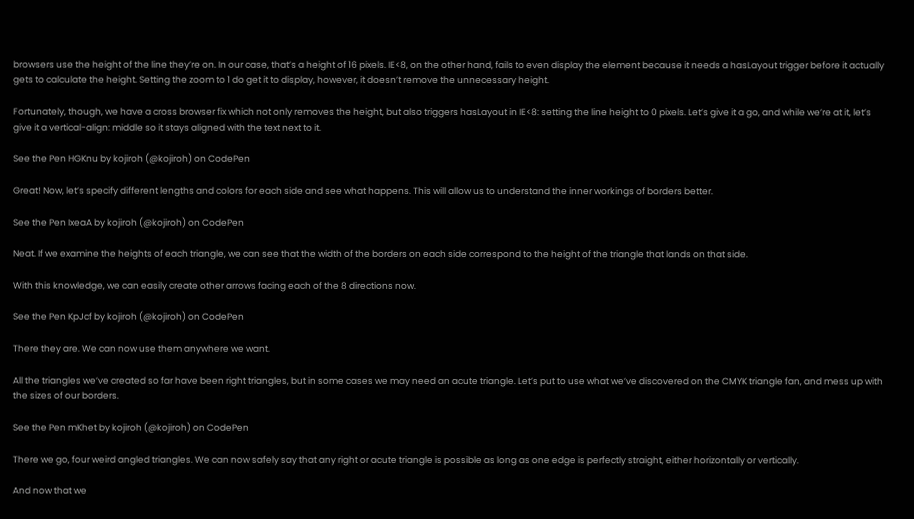browsers use the height of the line they’re on. In our case, that’s a height of 16 pixels. IE<8, on the other hand, fails to even display the element because it needs a hasLayout trigger before it actually gets to calculate the height. Setting the zoom to 1 do get it to display, however, it doesn’t remove the unnecessary height.

Fortunately, though, we have a cross browser fix which not only removes the height, but also triggers hasLayout in IE<8: setting the line height to 0 pixels. Let’s give it a go, and while we’re at it, let’s give it a vertical-align: middle so it stays aligned with the text next to it.

See the Pen HGKnu by kojiroh (@kojiroh) on CodePen

Great! Now, let’s specify different lengths and colors for each side and see what happens. This will allow us to understand the inner workings of borders better.

See the Pen IxeaA by kojiroh (@kojiroh) on CodePen

Neat. If we examine the heights of each triangle, we can see that the width of the borders on each side correspond to the height of the triangle that lands on that side.

With this knowledge, we can easily create other arrows facing each of the 8 directions now.

See the Pen KpJcf by kojiroh (@kojiroh) on CodePen

There they are. We can now use them anywhere we want.

All the triangles we’ve created so far have been right triangles, but in some cases we may need an acute triangle. Let’s put to use what we’ve discovered on the CMYK triangle fan, and mess up with the sizes of our borders.

See the Pen mKhet by kojiroh (@kojiroh) on CodePen

There we go, four weird angled triangles. We can now safely say that any right or acute triangle is possible as long as one edge is perfectly straight, either horizontally or vertically.

And now that we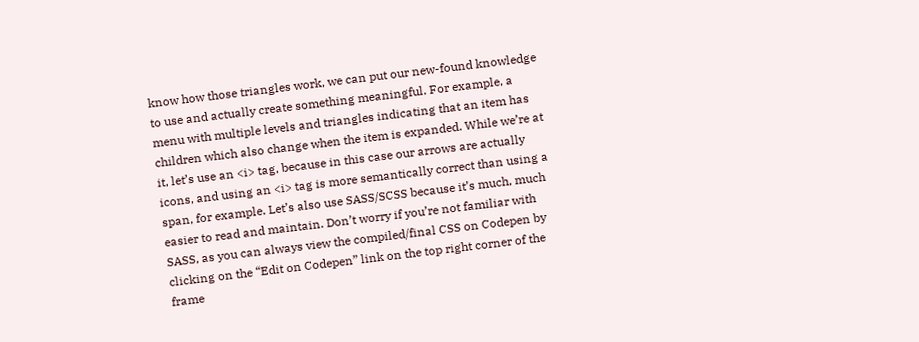know how those triangles work, we can put our new-found knowledge to use and actually create something meaningful. For example, a menu with multiple levels and triangles indicating that an item has children which also change when the item is expanded. While we’re at it, let’s use an <i> tag, because in this case our arrows are actually icons, and using an <i> tag is more semantically correct than using a span, for example. Let’s also use SASS/SCSS because it’s much, much easier to read and maintain. Don’t worry if you’re not familiar with SASS, as you can always view the compiled/final CSS on Codepen by clicking on the “Edit on Codepen” link on the top right corner of the frame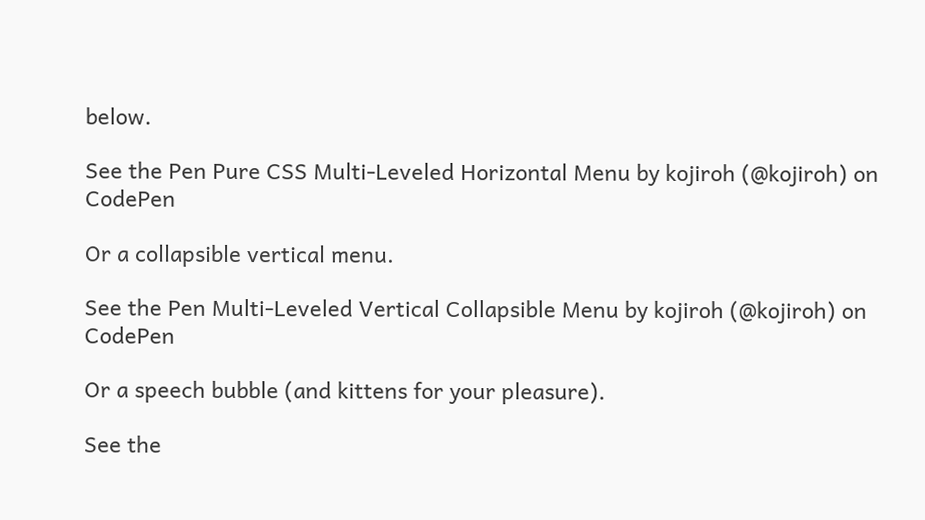below.

See the Pen Pure CSS Multi-Leveled Horizontal Menu by kojiroh (@kojiroh) on CodePen

Or a collapsible vertical menu.

See the Pen Multi-Leveled Vertical Collapsible Menu by kojiroh (@kojiroh) on CodePen

Or a speech bubble (and kittens for your pleasure).

See the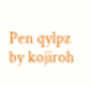Pen qylpz by kojiroh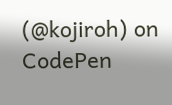(@kojiroh) on CodePen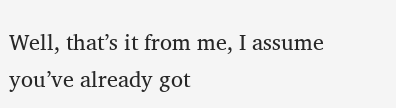Well, that’s it from me, I assume you’ve already got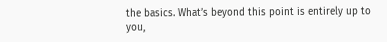the basics. What’s beyond this point is entirely up to you,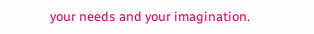your needs and your imagination.